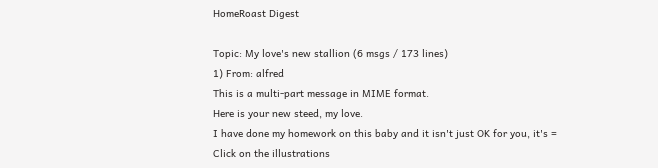HomeRoast Digest

Topic: My love's new stallion (6 msgs / 173 lines)
1) From: alfred
This is a multi-part message in MIME format.
Here is your new steed, my love.
I have done my homework on this baby and it isn't just OK for you, it's =
Click on the illustrations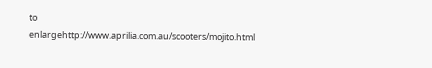to enlargehttp://www.aprilia.com.au/scooters/mojito.html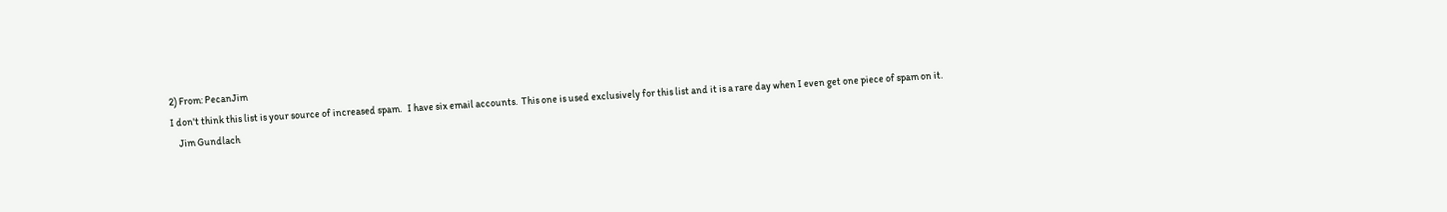2) From: PecanJim
I don't think this list is your source of increased spam.   I have six email accounts.  This one is used exclusively for this list and it is a rare day when I even get one piece of spam on it.
    Jim Gundlach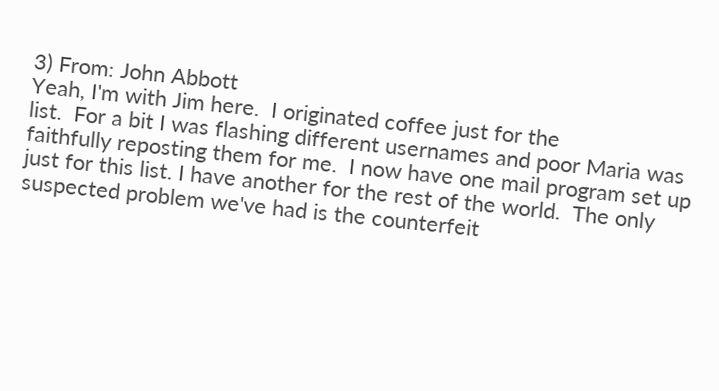3) From: John Abbott
Yeah, I'm with Jim here.  I originated coffee just for the
list.  For a bit I was flashing different usernames and poor Maria was
faithfully reposting them for me.  I now have one mail program set up
just for this list. I have another for the rest of the world.  The only
suspected problem we've had is the counterfeit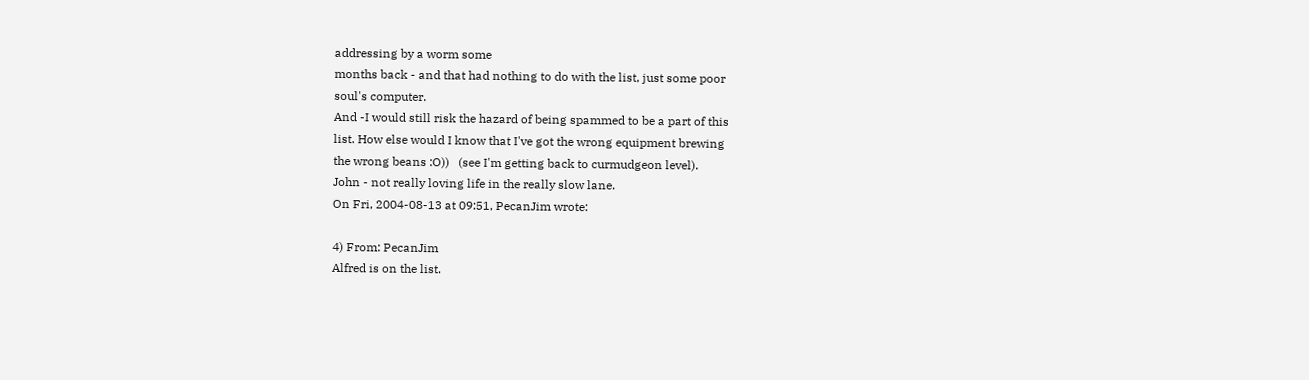addressing by a worm some
months back - and that had nothing to do with the list, just some poor
soul's computer.
And -I would still risk the hazard of being spammed to be a part of this
list. How else would I know that I've got the wrong equipment brewing
the wrong beans :O))   (see I'm getting back to curmudgeon level).
John - not really loving life in the really slow lane.
On Fri, 2004-08-13 at 09:51, PecanJim wrote:

4) From: PecanJim
Alfred is on the list.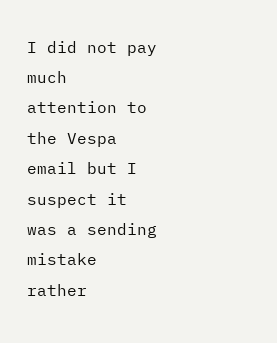I did not pay much attention to the Vespa email but I suspect it was a sending mistake rather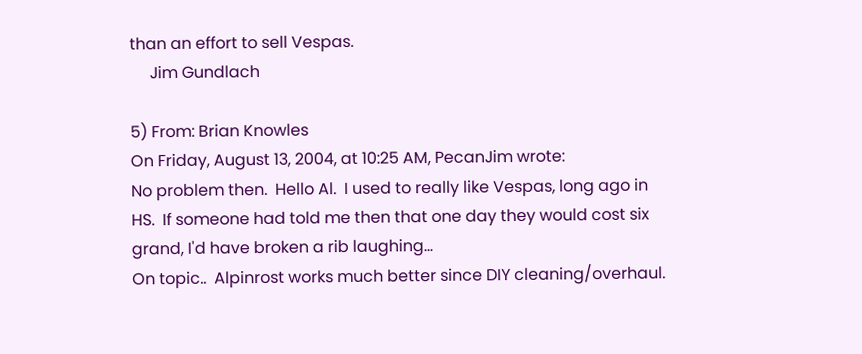than an effort to sell Vespas.
     Jim Gundlach

5) From: Brian Knowles
On Friday, August 13, 2004, at 10:25 AM, PecanJim wrote:
No problem then.  Hello Al.  I used to really like Vespas, long ago in
HS.  If someone had told me then that one day they would cost six
grand, I'd have broken a rib laughing...
On topic..  Alpinrost works much better since DIY cleaning/overhaul.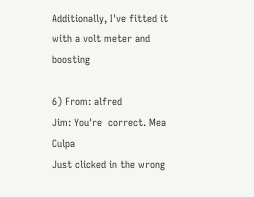Additionally, I've fitted it with a volt meter and boosting

6) From: alfred
Jim: You're  correct. Mea Culpa
Just clicked in the wrong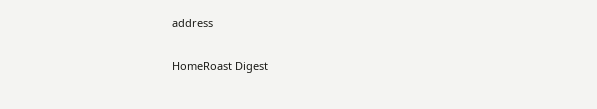address

HomeRoast Digest